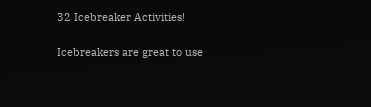32 Icebreaker Activities!

Icebreakers are great to use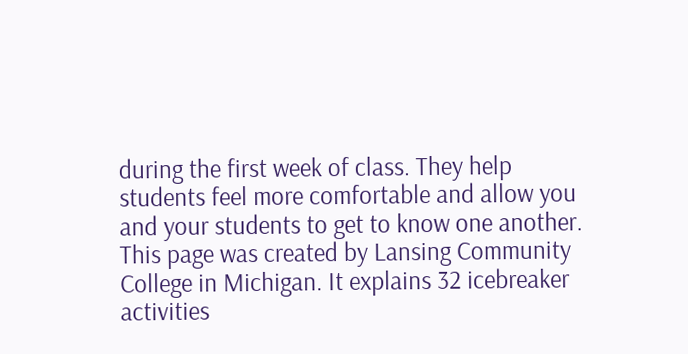during the first week of class. They help students feel more comfortable and allow you and your students to get to know one another. This page was created by Lansing Community College in Michigan. It explains 32 icebreaker activities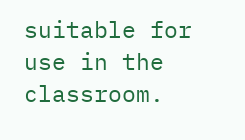suitable for use in the classroom.